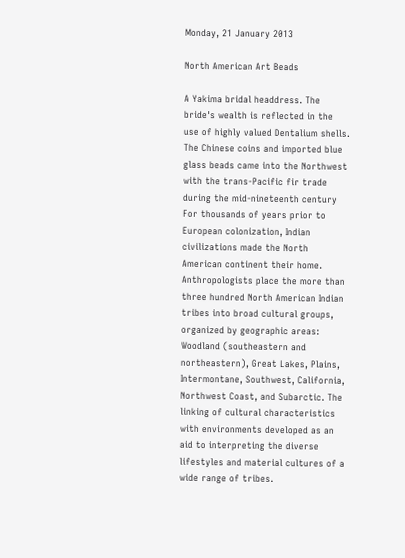Monday, 21 January 2013

North American Art Beads

A Yakima bridal headdress. The bride's wealth is reflected in the use of highly valued Dentalium shells. The Chinese coins and imported blue glass beads came into the Northwest with the trans-Pacific fir trade during the mid-nineteenth century
For thousands of years prior to European colonization, Indian civilizations made the North American continent their home. Anthropologists place the more than three hundred North American Indian tribes into broad cultural groups, organized by geographic areas: Woodland (southeastern and northeastern), Great Lakes, Plains, Intermontane, Southwest, California, Northwest Coast, and Subarctic. The linking of cultural characteristics with environments developed as an aid to interpreting the diverse lifestyles and material cultures of a wide range of tribes.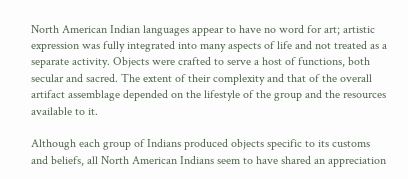North American Indian languages appear to have no word for art; artistic expression was fully integrated into many aspects of life and not treated as a separate activity. Objects were crafted to serve a host of functions, both secular and sacred. The extent of their complexity and that of the overall artifact assemblage depended on the lifestyle of the group and the resources available to it.

Although each group of Indians produced objects specific to its customs and beliefs, all North American Indians seem to have shared an appreciation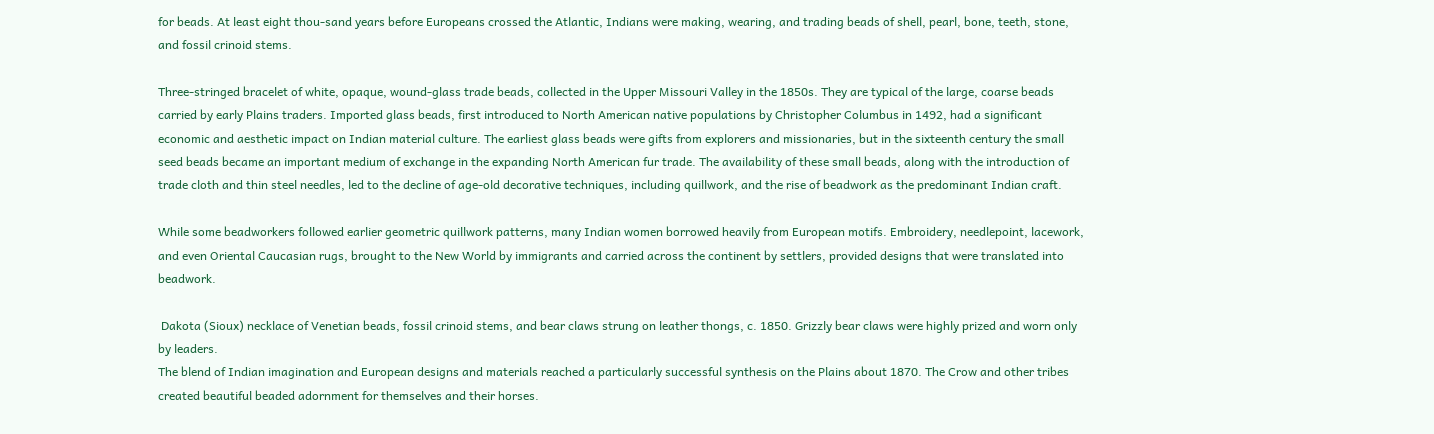for beads. At least eight thou-sand years before Europeans crossed the Atlantic, Indians were making, wearing, and trading beads of shell, pearl, bone, teeth, stone, and fossil crinoid stems.

Three-stringed bracelet of white, opaque, wound-glass trade beads, collected in the Upper Missouri Valley in the 1850s. They are typical of the large, coarse beads carried by early Plains traders. Imported glass beads, first introduced to North American native populations by Christopher Columbus in 1492, had a significant economic and aesthetic impact on Indian material culture. The earliest glass beads were gifts from explorers and missionaries, but in the sixteenth century the small seed beads became an important medium of exchange in the expanding North American fur trade. The availability of these small beads, along with the introduction of trade cloth and thin steel needles, led to the decline of age-old decorative techniques, including quillwork, and the rise of beadwork as the predominant Indian craft.

While some beadworkers followed earlier geometric quillwork patterns, many Indian women borrowed heavily from European motifs. Embroidery, needlepoint, lacework, and even Oriental Caucasian rugs, brought to the New World by immigrants and carried across the continent by settlers, provided designs that were translated into beadwork.

 Dakota (Sioux) necklace of Venetian beads, fossil crinoid stems, and bear claws strung on leather thongs, c. 1850. Grizzly bear claws were highly prized and worn only by leaders.
The blend of Indian imagination and European designs and materials reached a particularly successful synthesis on the Plains about 1870. The Crow and other tribes created beautiful beaded adornment for themselves and their horses.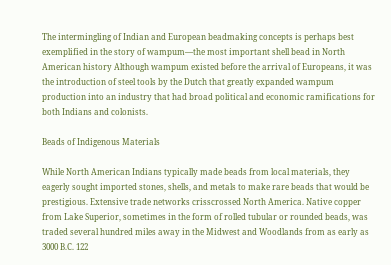The intermingling of Indian and European beadmaking concepts is perhaps best exemplified in the story of wampum—the most important shell bead in North American history Although wampum existed before the arrival of Europeans, it was the introduction of steel tools by the Dutch that greatly expanded wampum production into an industry that had broad political and economic ramifications for both Indians and colonists.

Beads of Indigenous Materials

While North American Indians typically made beads from local materials, they eagerly sought imported stones, shells, and metals to make rare beads that would be prestigious. Extensive trade networks crisscrossed North America. Native copper from Lake Superior, sometimes in the form of rolled tubular or rounded beads, was traded several hundred miles away in the Midwest and Woodlands from as early as 3000 B.C. 122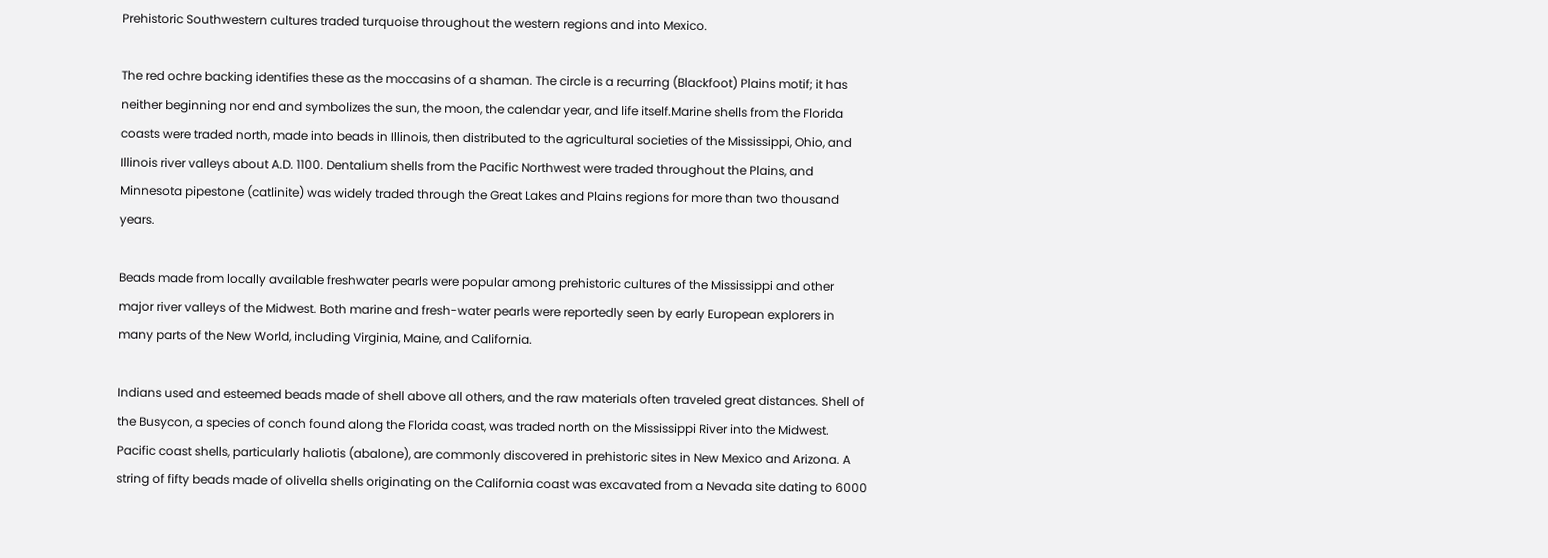Prehistoric Southwestern cultures traded turquoise throughout the western regions and into Mexico.

The red ochre backing identifies these as the moccasins of a shaman. The circle is a recurring (Blackfoot) Plains motif; it has neither beginning nor end and symbolizes the sun, the moon, the calendar year, and life itself.Marine shells from the Florida coasts were traded north, made into beads in Illinois, then distributed to the agricultural societies of the Mississippi, Ohio, and Illinois river valleys about A.D. 1100. Dentalium shells from the Pacific Northwest were traded throughout the Plains, and Minnesota pipestone (catlinite) was widely traded through the Great Lakes and Plains regions for more than two thousand years.

Beads made from locally available freshwater pearls were popular among prehistoric cultures of the Mississippi and other major river valleys of the Midwest. Both marine and fresh-water pearls were reportedly seen by early European explorers in many parts of the New World, including Virginia, Maine, and California.

Indians used and esteemed beads made of shell above all others, and the raw materials often traveled great distances. Shell of the Busycon, a species of conch found along the Florida coast, was traded north on the Mississippi River into the Midwest. Pacific coast shells, particularly haliotis (abalone), are commonly discovered in prehistoric sites in New Mexico and Arizona. A string of fifty beads made of olivella shells originating on the California coast was excavated from a Nevada site dating to 6000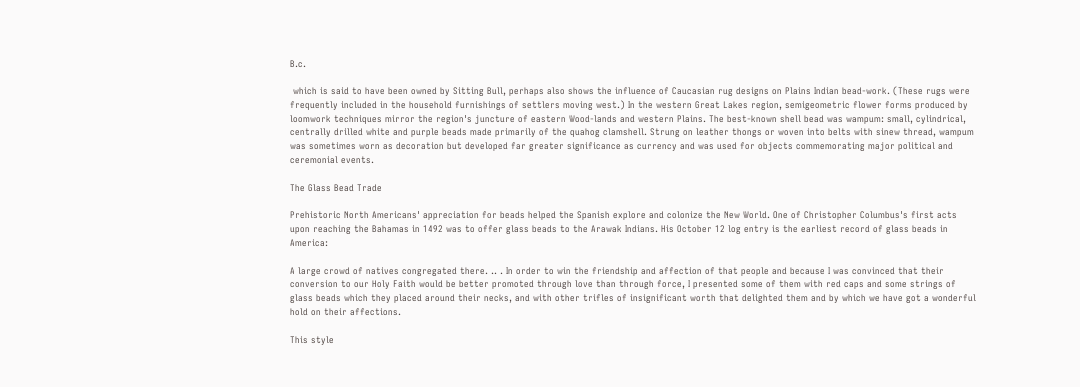B.c.

 which is said to have been owned by Sitting Bull, perhaps also shows the influence of Caucasian rug designs on Plains Indian bead-work. (These rugs were frequently included in the household furnishings of settlers moving west.) In the western Great Lakes region, semigeometric flower forms produced by loomwork techniques mirror the region's juncture of eastern Wood-lands and western Plains. The best-known shell bead was wampum: small, cylindrical, centrally drilled white and purple beads made primarily of the quahog clamshell. Strung on leather thongs or woven into belts with sinew thread, wampum was sometimes worn as decoration but developed far greater significance as currency and was used for objects commemorating major political and ceremonial events.

The Glass Bead Trade

Prehistoric North Americans' appreciation for beads helped the Spanish explore and colonize the New World. One of Christopher Columbus's first acts upon reaching the Bahamas in 1492 was to offer glass beads to the Arawak Indians. His October 12 log entry is the earliest record of glass beads in America:

A large crowd of natives congregated there. .. . In order to win the friendship and affection of that people and because I was convinced that their conversion to our Holy Faith would be better promoted through love than through force, I presented some of them with red caps and some strings of glass beads which they placed around their necks, and with other trifles of insignificant worth that delighted them and by which we have got a wonderful hold on their affections.

This style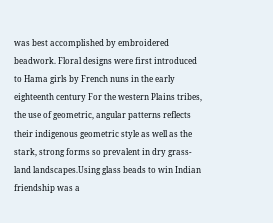was best accomplished by embroidered beadwork. Floral designs were first introduced to Hama girls by French nuns in the early eighteenth century For the western Plains tribes, the use of geometric, angular patterns reflects their indigenous geometric style as well as the stark, strong forms so prevalent in dry grass-land landscapes.Using glass beads to win Indian friendship was a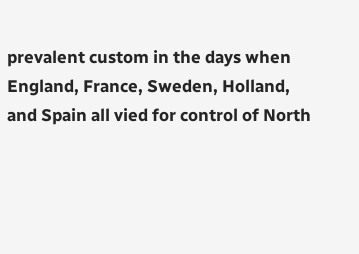prevalent custom in the days when England, France, Sweden, Holland, and Spain all vied for control of North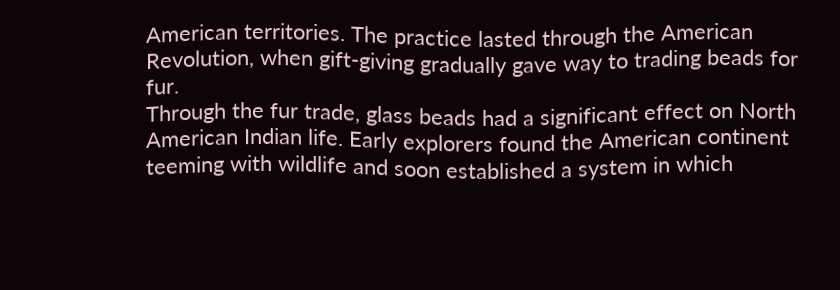American territories. The practice lasted through the American Revolution, when gift-giving gradually gave way to trading beads for fur.
Through the fur trade, glass beads had a significant effect on North American Indian life. Early explorers found the American continent teeming with wildlife and soon established a system in which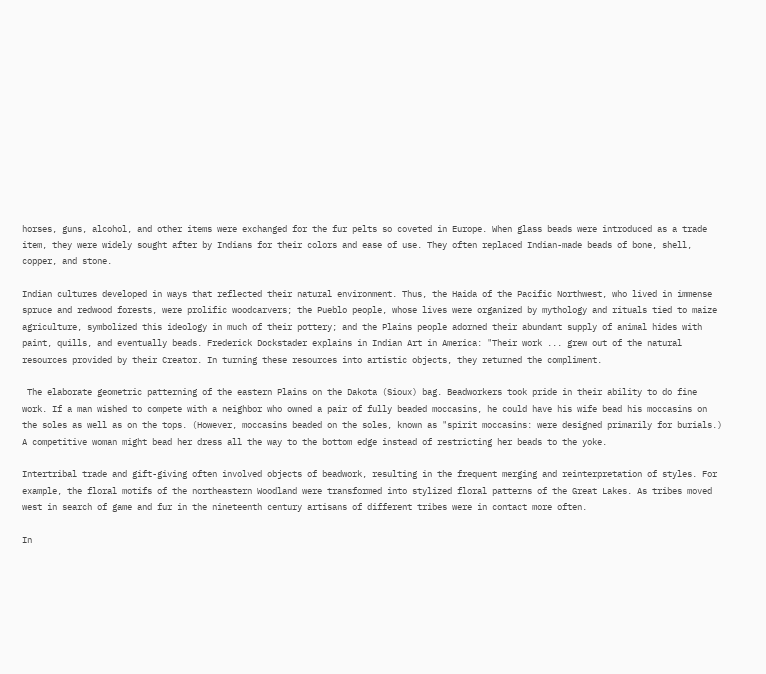horses, guns, alcohol, and other items were exchanged for the fur pelts so coveted in Europe. When glass beads were introduced as a trade item, they were widely sought after by Indians for their colors and ease of use. They often replaced Indian-made beads of bone, shell, copper, and stone.

Indian cultures developed in ways that reflected their natural environment. Thus, the Haida of the Pacific Northwest, who lived in immense spruce and redwood forests, were prolific woodcarvers; the Pueblo people, whose lives were organized by mythology and rituals tied to maize agriculture, symbolized this ideology in much of their pottery; and the Plains people adorned their abundant supply of animal hides with paint, quills, and eventually beads. Frederick Dockstader explains in Indian Art in America: "Their work ... grew out of the natural resources provided by their Creator. In turning these resources into artistic objects, they returned the compliment.

 The elaborate geometric patterning of the eastern Plains on the Dakota (Sioux) bag. Beadworkers took pride in their ability to do fine work. If a man wished to compete with a neighbor who owned a pair of fully beaded moccasins, he could have his wife bead his moccasins on the soles as well as on the tops. (However, moccasins beaded on the soles, known as "spirit moccasins: were designed primarily for burials.) A competitive woman might bead her dress all the way to the bottom edge instead of restricting her beads to the yoke.

Intertribal trade and gift-giving often involved objects of beadwork, resulting in the frequent merging and reinterpretation of styles. For example, the floral motifs of the northeastern Woodland were transformed into stylized floral patterns of the Great Lakes. As tribes moved west in search of game and fur in the nineteenth century artisans of different tribes were in contact more often.

In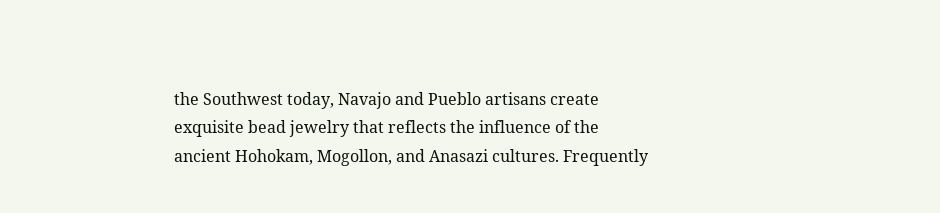the Southwest today, Navajo and Pueblo artisans create exquisite bead jewelry that reflects the influence of the ancient Hohokam, Mogollon, and Anasazi cultures. Frequently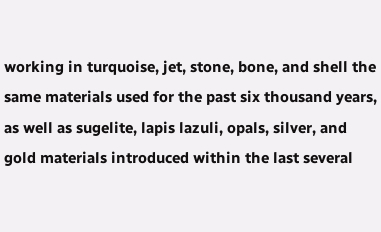working in turquoise, jet, stone, bone, and shell the same materials used for the past six thousand years, as well as sugelite, lapis lazuli, opals, silver, and gold materials introduced within the last several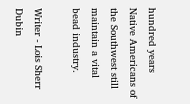hundred years Native Americans of the Southwest still maintain a vital bead industry.

Writer - Lois Sherr Dubin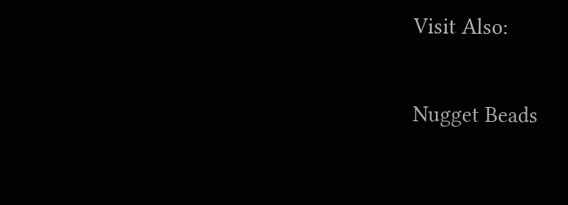Visit Also:

Nugget Beads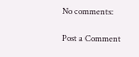No comments:

Post a Comment